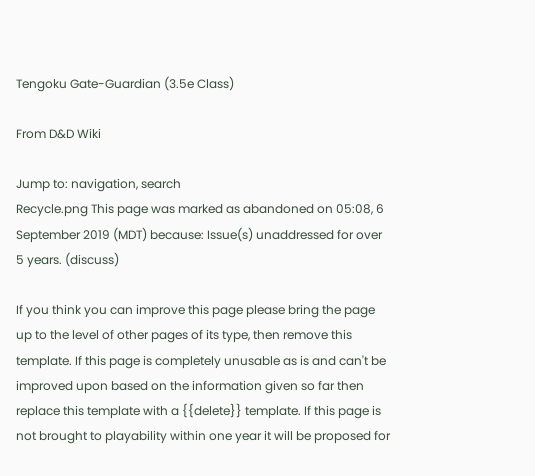Tengoku Gate-Guardian (3.5e Class)

From D&D Wiki

Jump to: navigation, search
Recycle.png This page was marked as abandoned on 05:08, 6 September 2019 (MDT) because: Issue(s) unaddressed for over 5 years. (discuss)

If you think you can improve this page please bring the page up to the level of other pages of its type, then remove this template. If this page is completely unusable as is and can't be improved upon based on the information given so far then replace this template with a {{delete}} template. If this page is not brought to playability within one year it will be proposed for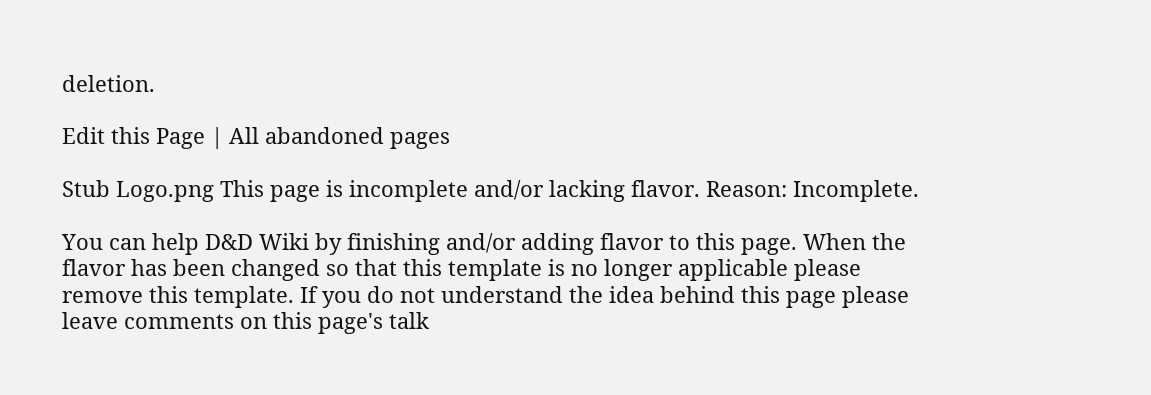deletion.

Edit this Page | All abandoned pages

Stub Logo.png This page is incomplete and/or lacking flavor. Reason: Incomplete.

You can help D&D Wiki by finishing and/or adding flavor to this page. When the flavor has been changed so that this template is no longer applicable please remove this template. If you do not understand the idea behind this page please leave comments on this page's talk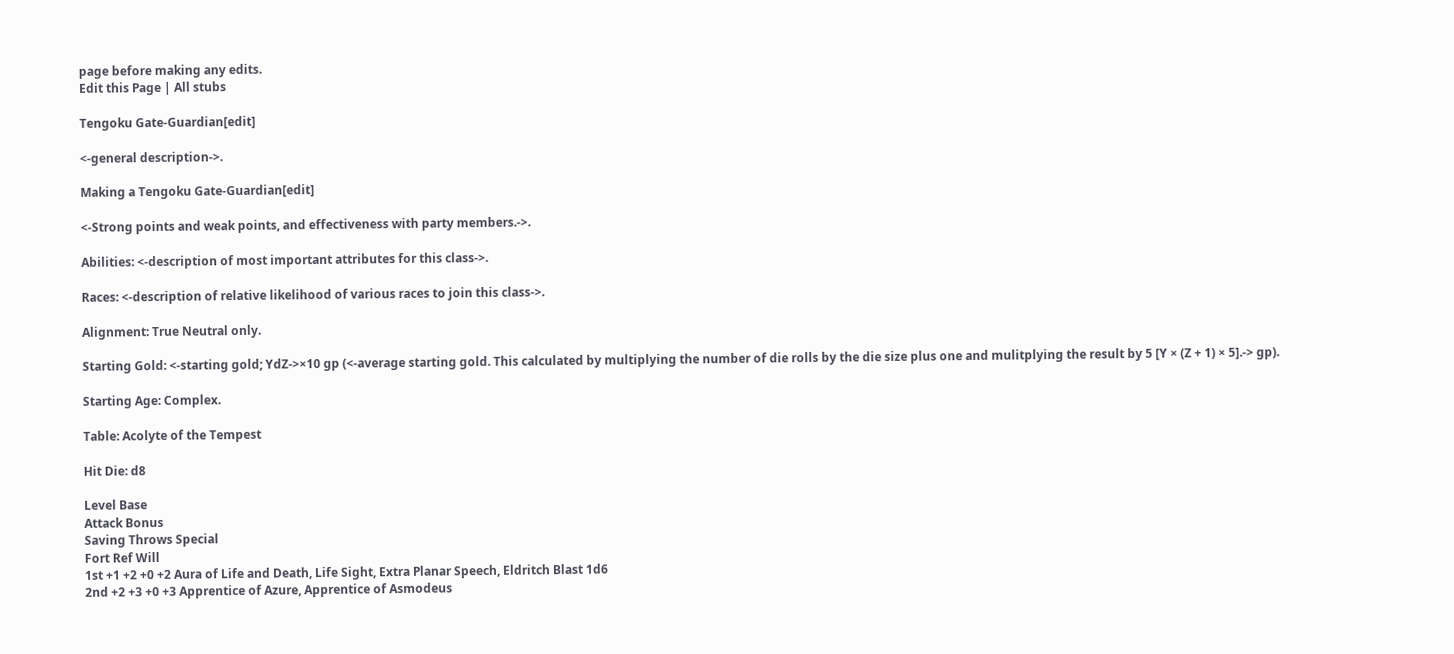page before making any edits.
Edit this Page | All stubs

Tengoku Gate-Guardian[edit]

<-general description->.

Making a Tengoku Gate-Guardian[edit]

<-Strong points and weak points, and effectiveness with party members.->.

Abilities: <-description of most important attributes for this class->.

Races: <-description of relative likelihood of various races to join this class->.

Alignment: True Neutral only.

Starting Gold: <-starting gold; YdZ->×10 gp (<-average starting gold. This calculated by multiplying the number of die rolls by the die size plus one and mulitplying the result by 5 [Y × (Z + 1) × 5].-> gp).

Starting Age: Complex.

Table: Acolyte of the Tempest

Hit Die: d8

Level Base
Attack Bonus
Saving Throws Special
Fort Ref Will
1st +1 +2 +0 +2 Aura of Life and Death, Life Sight, Extra Planar Speech, Eldritch Blast 1d6
2nd +2 +3 +0 +3 Apprentice of Azure, Apprentice of Asmodeus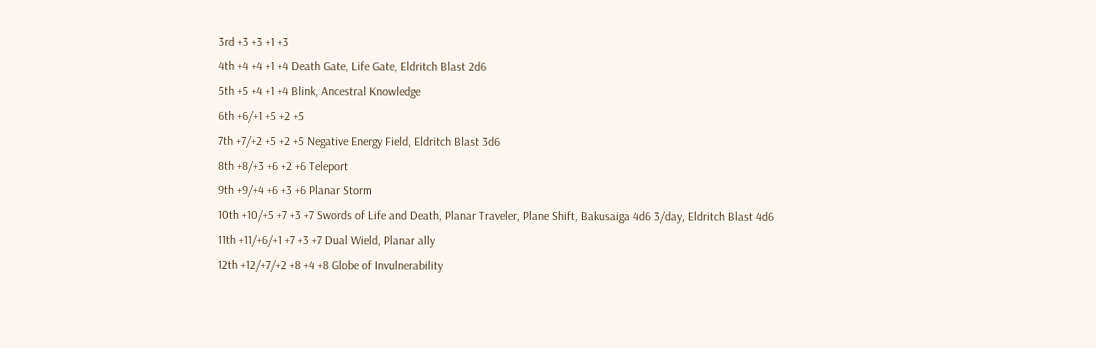3rd +3 +3 +1 +3
4th +4 +4 +1 +4 Death Gate, Life Gate, Eldritch Blast 2d6
5th +5 +4 +1 +4 Blink, Ancestral Knowledge
6th +6/+1 +5 +2 +5
7th +7/+2 +5 +2 +5 Negative Energy Field, Eldritch Blast 3d6
8th +8/+3 +6 +2 +6 Teleport
9th +9/+4 +6 +3 +6 Planar Storm
10th +10/+5 +7 +3 +7 Swords of Life and Death, Planar Traveler, Plane Shift, Bakusaiga 4d6 3/day, Eldritch Blast 4d6
11th +11/+6/+1 +7 +3 +7 Dual Wield, Planar ally
12th +12/+7/+2 +8 +4 +8 Globe of Invulnerability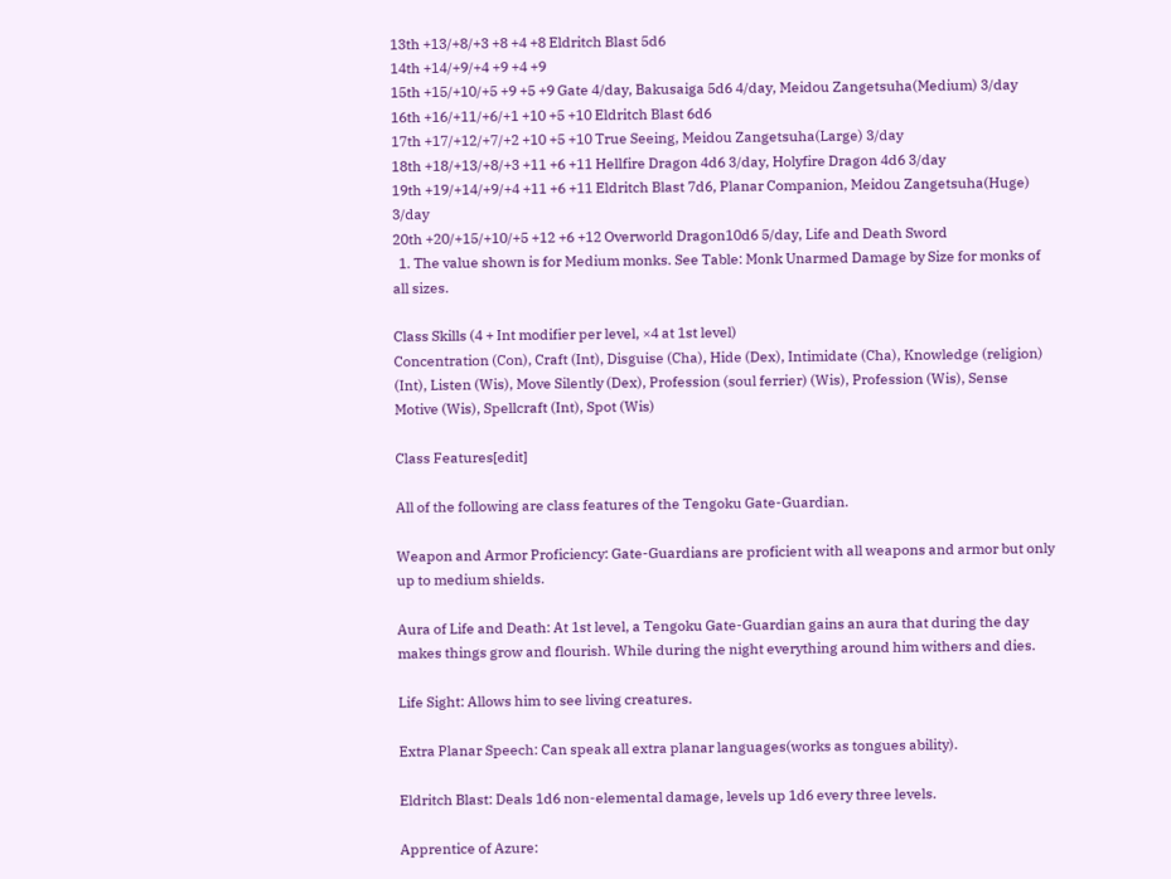13th +13/+8/+3 +8 +4 +8 Eldritch Blast 5d6
14th +14/+9/+4 +9 +4 +9
15th +15/+10/+5 +9 +5 +9 Gate 4/day, Bakusaiga 5d6 4/day, Meidou Zangetsuha(Medium) 3/day
16th +16/+11/+6/+1 +10 +5 +10 Eldritch Blast 6d6
17th +17/+12/+7/+2 +10 +5 +10 True Seeing, Meidou Zangetsuha(Large) 3/day
18th +18/+13/+8/+3 +11 +6 +11 Hellfire Dragon 4d6 3/day, Holyfire Dragon 4d6 3/day
19th +19/+14/+9/+4 +11 +6 +11 Eldritch Blast 7d6, Planar Companion, Meidou Zangetsuha(Huge) 3/day
20th +20/+15/+10/+5 +12 +6 +12 Overworld Dragon10d6 5/day, Life and Death Sword
  1. The value shown is for Medium monks. See Table: Monk Unarmed Damage by Size for monks of all sizes.

Class Skills (4 + Int modifier per level, ×4 at 1st level)
Concentration (Con), Craft (Int), Disguise (Cha), Hide (Dex), Intimidate (Cha), Knowledge (religion) (Int), Listen (Wis), Move Silently (Dex), Profession (soul ferrier) (Wis), Profession (Wis), Sense Motive (Wis), Spellcraft (Int), Spot (Wis)

Class Features[edit]

All of the following are class features of the Tengoku Gate-Guardian.

Weapon and Armor Proficiency: Gate-Guardians are proficient with all weapons and armor but only up to medium shields.

Aura of Life and Death: At 1st level, a Tengoku Gate-Guardian gains an aura that during the day makes things grow and flourish. While during the night everything around him withers and dies.

Life Sight: Allows him to see living creatures.

Extra Planar Speech: Can speak all extra planar languages(works as tongues ability).

Eldritch Blast: Deals 1d6 non-elemental damage, levels up 1d6 every three levels.

Apprentice of Azure: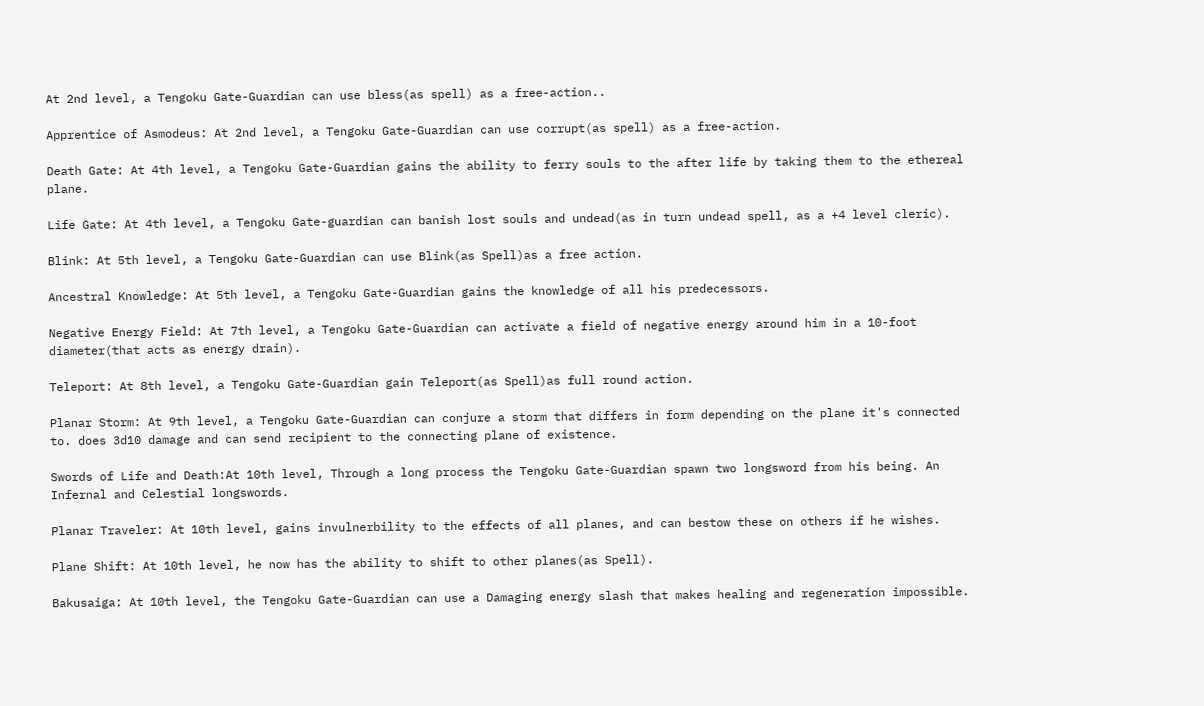At 2nd level, a Tengoku Gate-Guardian can use bless(as spell) as a free-action..

Apprentice of Asmodeus: At 2nd level, a Tengoku Gate-Guardian can use corrupt(as spell) as a free-action.

Death Gate: At 4th level, a Tengoku Gate-Guardian gains the ability to ferry souls to the after life by taking them to the ethereal plane.

Life Gate: At 4th level, a Tengoku Gate-guardian can banish lost souls and undead(as in turn undead spell, as a +4 level cleric).

Blink: At 5th level, a Tengoku Gate-Guardian can use Blink(as Spell)as a free action.

Ancestral Knowledge: At 5th level, a Tengoku Gate-Guardian gains the knowledge of all his predecessors.

Negative Energy Field: At 7th level, a Tengoku Gate-Guardian can activate a field of negative energy around him in a 10-foot diameter(that acts as energy drain).

Teleport: At 8th level, a Tengoku Gate-Guardian gain Teleport(as Spell)as full round action.

Planar Storm: At 9th level, a Tengoku Gate-Guardian can conjure a storm that differs in form depending on the plane it's connected to. does 3d10 damage and can send recipient to the connecting plane of existence.

Swords of Life and Death:At 10th level, Through a long process the Tengoku Gate-Guardian spawn two longsword from his being. An Infernal and Celestial longswords.

Planar Traveler: At 10th level, gains invulnerbility to the effects of all planes, and can bestow these on others if he wishes.

Plane Shift: At 10th level, he now has the ability to shift to other planes(as Spell).

Bakusaiga: At 10th level, the Tengoku Gate-Guardian can use a Damaging energy slash that makes healing and regeneration impossible.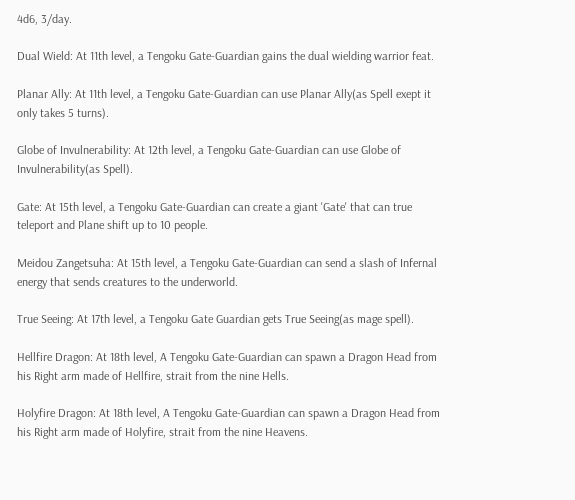4d6, 3/day.

Dual Wield: At 11th level, a Tengoku Gate-Guardian gains the dual wielding warrior feat.

Planar Ally: At 11th level, a Tengoku Gate-Guardian can use Planar Ally(as Spell exept it only takes 5 turns).

Globe of Invulnerability: At 12th level, a Tengoku Gate-Guardian can use Globe of Invulnerability(as Spell).

Gate: At 15th level, a Tengoku Gate-Guardian can create a giant 'Gate' that can true teleport and Plane shift up to 10 people.

Meidou Zangetsuha: At 15th level, a Tengoku Gate-Guardian can send a slash of Infernal energy that sends creatures to the underworld.

True Seeing: At 17th level, a Tengoku Gate Guardian gets True Seeing(as mage spell).

Hellfire Dragon: At 18th level, A Tengoku Gate-Guardian can spawn a Dragon Head from his Right arm made of Hellfire, strait from the nine Hells.

Holyfire Dragon: At 18th level, A Tengoku Gate-Guardian can spawn a Dragon Head from his Right arm made of Holyfire, strait from the nine Heavens.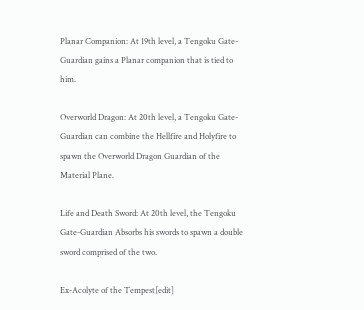Planar Companion: At 19th level, a Tengoku Gate-Guardian gains a Planar companion that is tied to him.

Overworld Dragon: At 20th level, a Tengoku Gate-Guardian can combine the Hellfire and Holyfire to spawn the Overworld Dragon Guardian of the Material Plane.

Life and Death Sword: At 20th level, the Tengoku Gate-Guardian Absorbs his swords to spawn a double sword comprised of the two.

Ex-Acolyte of the Tempest[edit]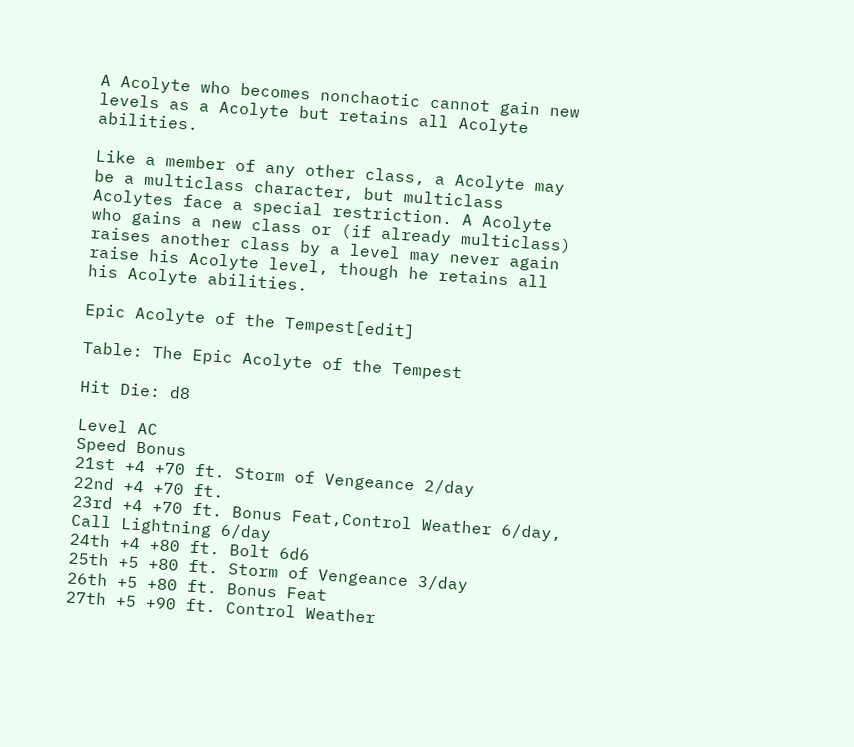A Acolyte who becomes nonchaotic cannot gain new levels as a Acolyte but retains all Acolyte abilities.

Like a member of any other class, a Acolyte may be a multiclass character, but multiclass Acolytes face a special restriction. A Acolyte who gains a new class or (if already multiclass) raises another class by a level may never again raise his Acolyte level, though he retains all his Acolyte abilities.

Epic Acolyte of the Tempest[edit]

Table: The Epic Acolyte of the Tempest

Hit Die: d8

Level AC
Speed Bonus
21st +4 +70 ft. Storm of Vengeance 2/day
22nd +4 +70 ft.
23rd +4 +70 ft. Bonus Feat,Control Weather 6/day, Call Lightning 6/day
24th +4 +80 ft. Bolt 6d6
25th +5 +80 ft. Storm of Vengeance 3/day
26th +5 +80 ft. Bonus Feat
27th +5 +90 ft. Control Weather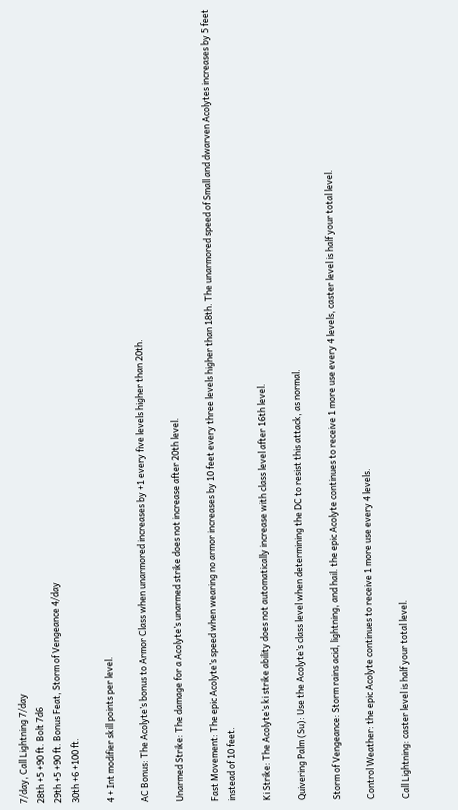7/day, Call Lightning 7/day
28th +5 +90 ft. Bolt 7d6
29th +5 +90 ft. Bonus Feat, Storm of Vengeance 4/day
30th +6 +100 ft.

4 + Int modifier skill points per level.

AC Bonus: The Acolyte’s bonus to Armor Class when unarmored increases by +1 every five levels higher than 20th.

Unarmed Strike: The damage for a Acolyte’s unarmed strike does not increase after 20th level.

Fast Movement: The epic Acolyte’s speed when wearing no armor increases by 10 feet every three levels higher than 18th. The unarmored speed of Small and dwarven Acolytes increases by 5 feet instead of 10 feet.

Ki Strike: The Acolyte’s ki strike ability does not automatically increase with class level after 16th level.

Quivering Palm (Su): Use the Acolyte’s class level when determining the DC to resist this attack, as normal.

Storm of Vengeance: Storm rains acid, lightning, and hail. the epic Acolyte continues to receive 1 more use every 4 levels, caster level is half your total level.

Control Weather: the epic Acolyte continues to receive 1 more use every 4 levels.

Call Lightning: caster level is half your total level.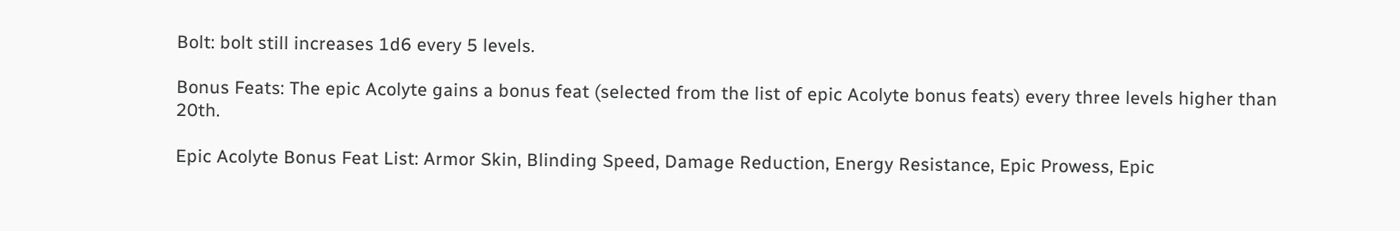Bolt: bolt still increases 1d6 every 5 levels.

Bonus Feats: The epic Acolyte gains a bonus feat (selected from the list of epic Acolyte bonus feats) every three levels higher than 20th.

Epic Acolyte Bonus Feat List: Armor Skin, Blinding Speed, Damage Reduction, Energy Resistance, Epic Prowess, Epic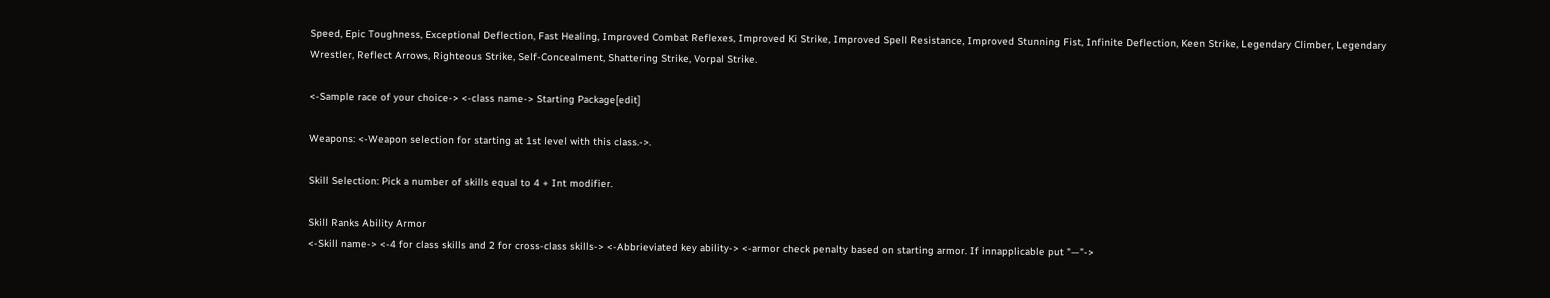Speed, Epic Toughness, Exceptional Deflection, Fast Healing, Improved Combat Reflexes, Improved Ki Strike, Improved Spell Resistance, Improved Stunning Fist, Infinite Deflection, Keen Strike, Legendary Climber, Legendary Wrestler, Reflect Arrows, Righteous Strike, Self-Concealment, Shattering Strike, Vorpal Strike.

<-Sample race of your choice-> <-class name-> Starting Package[edit]

Weapons: <-Weapon selection for starting at 1st level with this class.->.

Skill Selection: Pick a number of skills equal to 4 + Int modifier.

Skill Ranks Ability Armor
<-Skill name-> <-4 for class skills and 2 for cross-class skills-> <-Abbrieviated key ability-> <-armor check penalty based on starting armor. If innapplicable put "—"->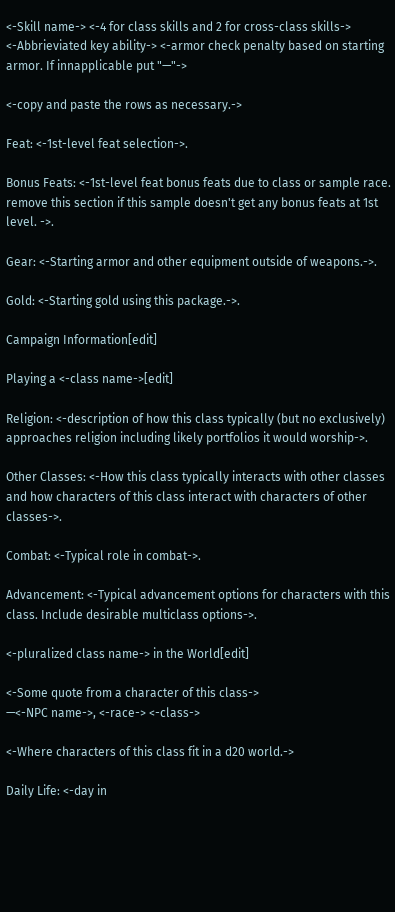<-Skill name-> <-4 for class skills and 2 for cross-class skills-> <-Abbrieviated key ability-> <-armor check penalty based on starting armor. If innapplicable put "—"->

<-copy and paste the rows as necessary.->

Feat: <-1st-level feat selection->.

Bonus Feats: <-1st-level feat bonus feats due to class or sample race. remove this section if this sample doesn't get any bonus feats at 1st level. ->.

Gear: <-Starting armor and other equipment outside of weapons.->.

Gold: <-Starting gold using this package.->.

Campaign Information[edit]

Playing a <-class name->[edit]

Religion: <-description of how this class typically (but no exclusively) approaches religion including likely portfolios it would worship->.

Other Classes: <-How this class typically interacts with other classes and how characters of this class interact with characters of other classes->.

Combat: <-Typical role in combat->.

Advancement: <-Typical advancement options for characters with this class. Include desirable multiclass options->.

<-pluralized class name-> in the World[edit]

<-Some quote from a character of this class->
—<-NPC name->, <-race-> <-class->

<-Where characters of this class fit in a d20 world.->

Daily Life: <-day in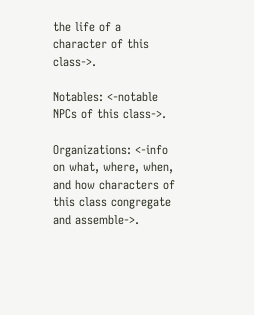the life of a character of this class->.

Notables: <-notable NPCs of this class->.

Organizations: <-info on what, where, when, and how characters of this class congregate and assemble->.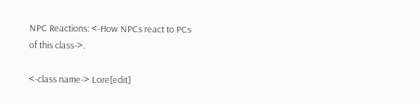NPC Reactions: <-How NPCs react to PCs of this class->.

<-class name-> Lore[edit]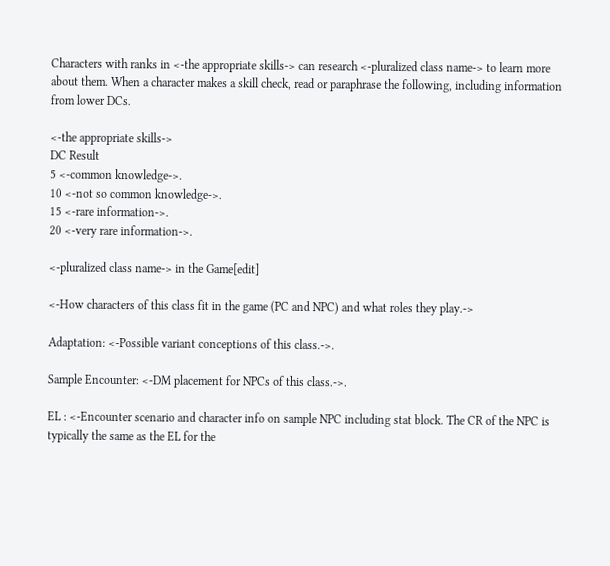Characters with ranks in <-the appropriate skills-> can research <-pluralized class name-> to learn more about them. When a character makes a skill check, read or paraphrase the following, including information from lower DCs.

<-the appropriate skills->
DC Result
5 <-common knowledge->.
10 <-not so common knowledge->.
15 <-rare information->.
20 <-very rare information->.

<-pluralized class name-> in the Game[edit]

<-How characters of this class fit in the game (PC and NPC) and what roles they play.->

Adaptation: <-Possible variant conceptions of this class.->.

Sample Encounter: <-DM placement for NPCs of this class.->.

EL : <-Encounter scenario and character info on sample NPC including stat block. The CR of the NPC is typically the same as the EL for the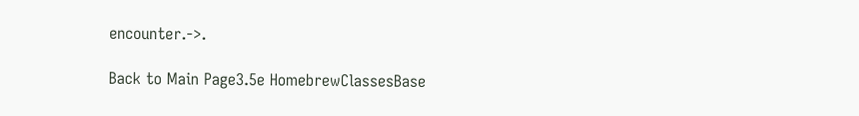encounter.->.

Back to Main Page3.5e HomebrewClassesBase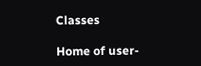Classes

Home of user-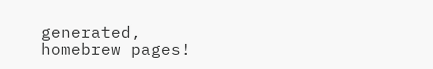generated,
homebrew pages!